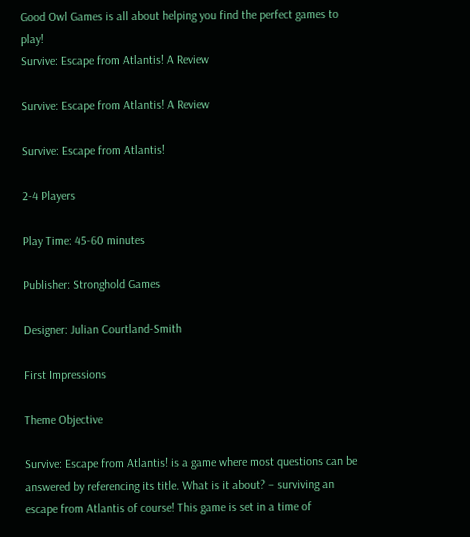Good Owl Games is all about helping you find the perfect games to play!
Survive: Escape from Atlantis! A Review

Survive: Escape from Atlantis! A Review

Survive: Escape from Atlantis!

2-4 Players

Play Time: 45-60 minutes

Publisher: Stronghold Games

Designer: Julian Courtland-Smith

First Impressions

Theme Objective

Survive: Escape from Atlantis! is a game where most questions can be answered by referencing its title. What is it about? – surviving an escape from Atlantis of course! This game is set in a time of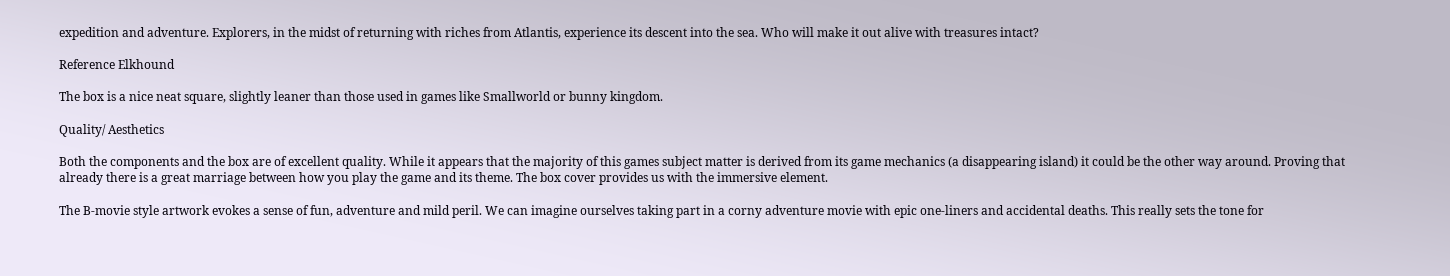expedition and adventure. Explorers, in the midst of returning with riches from Atlantis, experience its descent into the sea. Who will make it out alive with treasures intact?

Reference Elkhound

The box is a nice neat square, slightly leaner than those used in games like Smallworld or bunny kingdom.

Quality/ Aesthetics

Both the components and the box are of excellent quality. While it appears that the majority of this games subject matter is derived from its game mechanics (a disappearing island) it could be the other way around. Proving that already there is a great marriage between how you play the game and its theme. The box cover provides us with the immersive element.

The B-movie style artwork evokes a sense of fun, adventure and mild peril. We can imagine ourselves taking part in a corny adventure movie with epic one-liners and accidental deaths. This really sets the tone for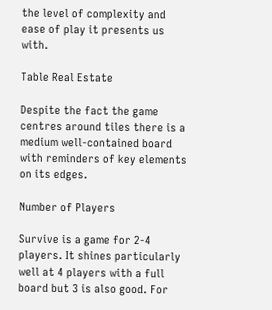the level of complexity and ease of play it presents us with.

Table Real Estate

Despite the fact the game centres around tiles there is a medium well-contained board with reminders of key elements on its edges.

Number of Players

Survive is a game for 2-4 players. It shines particularly well at 4 players with a full board but 3 is also good. For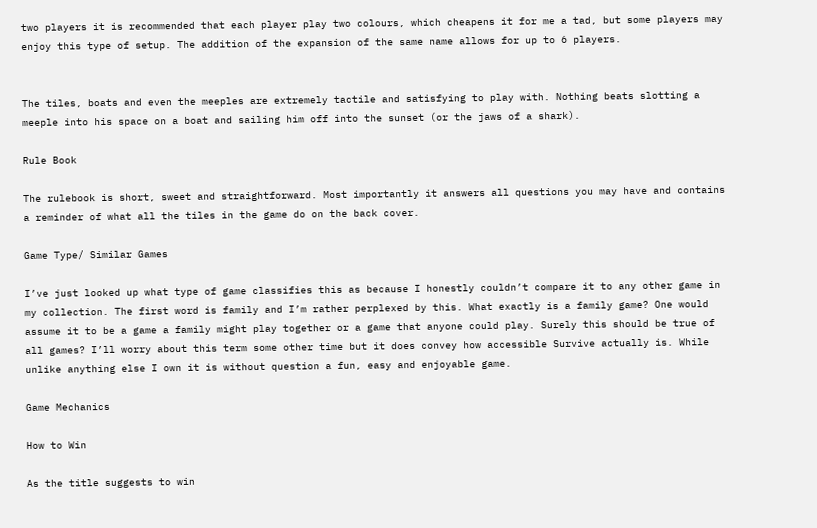two players it is recommended that each player play two colours, which cheapens it for me a tad, but some players may enjoy this type of setup. The addition of the expansion of the same name allows for up to 6 players.


The tiles, boats and even the meeples are extremely tactile and satisfying to play with. Nothing beats slotting a meeple into his space on a boat and sailing him off into the sunset (or the jaws of a shark).

Rule Book

The rulebook is short, sweet and straightforward. Most importantly it answers all questions you may have and contains a reminder of what all the tiles in the game do on the back cover.

Game Type/ Similar Games

I’ve just looked up what type of game classifies this as because I honestly couldn’t compare it to any other game in my collection. The first word is family and I’m rather perplexed by this. What exactly is a family game? One would assume it to be a game a family might play together or a game that anyone could play. Surely this should be true of all games? I’ll worry about this term some other time but it does convey how accessible Survive actually is. While unlike anything else I own it is without question a fun, easy and enjoyable game.

Game Mechanics

How to Win

As the title suggests to win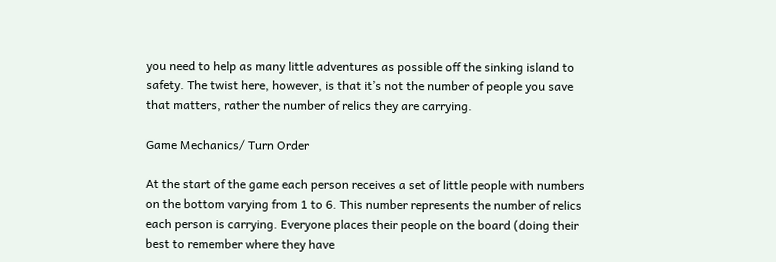you need to help as many little adventures as possible off the sinking island to safety. The twist here, however, is that it’s not the number of people you save that matters, rather the number of relics they are carrying.

Game Mechanics/ Turn Order

At the start of the game each person receives a set of little people with numbers on the bottom varying from 1 to 6. This number represents the number of relics each person is carrying. Everyone places their people on the board (doing their best to remember where they have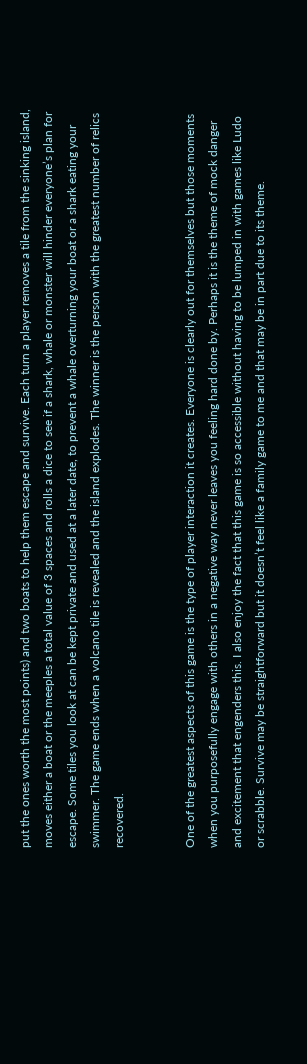put the ones worth the most points) and two boats to help them escape and survive. Each turn a player removes a tile from the sinking island, moves either a boat or the meeples a total value of 3 spaces and rolls a dice to see if a shark, whale or monster will hinder everyone’s plan for escape. Some tiles you look at can be kept private and used at a later date, to prevent a whale overturning your boat or a shark eating your swimmer. The game ends when a volcano tile is revealed and the island explodes. The winner is the person with the greatest number of relics recovered.


One of the greatest aspects of this game is the type of player interaction it creates. Everyone is clearly out for themselves but those moments when you purposefully engage with others in a negative way never leaves you feeling hard done by. Perhaps it is the theme of mock danger and excitement that engenders this. I also enjoy the fact that this game is so accessible without having to be lumped in with games like Ludo or scrabble. Survive may be straightforward but it doesn’t feel like a family game to me and that may be in part due to its theme.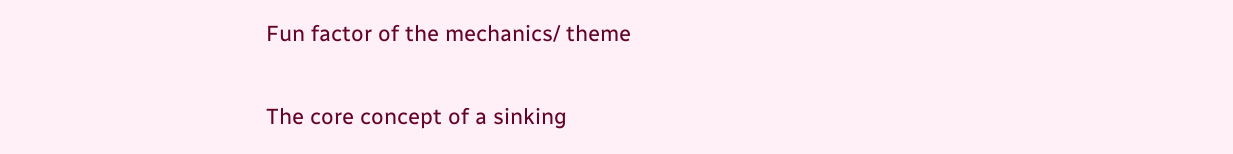Fun factor of the mechanics/ theme

The core concept of a sinking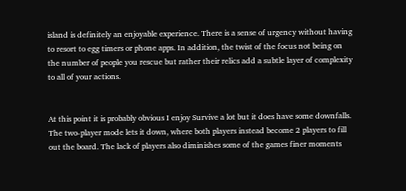island is definitely an enjoyable experience. There is a sense of urgency without having to resort to egg timers or phone apps. In addition, the twist of the focus not being on the number of people you rescue but rather their relics add a subtle layer of complexity to all of your actions.


At this point it is probably obvious I enjoy Survive a lot but it does have some downfalls. The two-player mode lets it down, where both players instead become 2 players to fill out the board. The lack of players also diminishes some of the games finer moments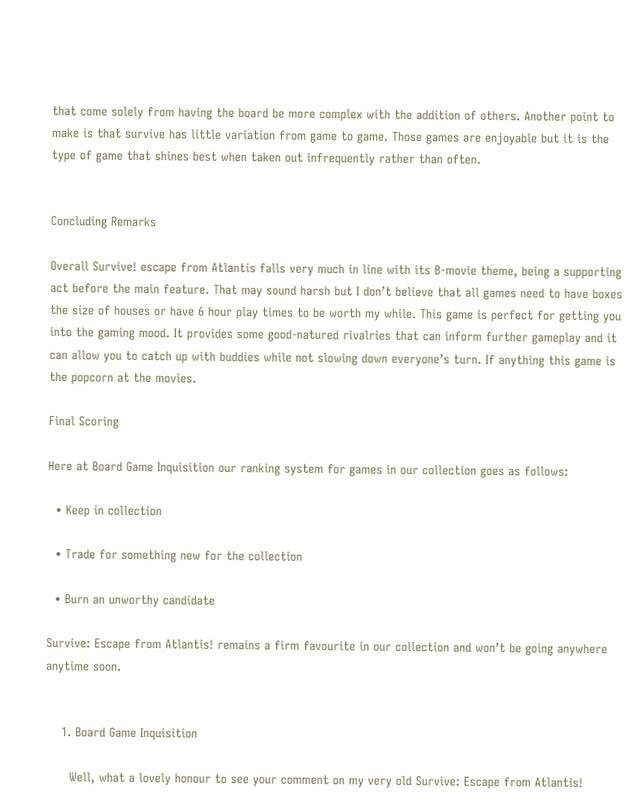that come solely from having the board be more complex with the addition of others. Another point to make is that survive has little variation from game to game. Those games are enjoyable but it is the type of game that shines best when taken out infrequently rather than often.


Concluding Remarks

Overall Survive! escape from Atlantis falls very much in line with its B-movie theme, being a supporting act before the main feature. That may sound harsh but I don’t believe that all games need to have boxes the size of houses or have 6 hour play times to be worth my while. This game is perfect for getting you into the gaming mood. It provides some good-natured rivalries that can inform further gameplay and it can allow you to catch up with buddies while not slowing down everyone’s turn. If anything this game is the popcorn at the movies.

Final Scoring

Here at Board Game Inquisition our ranking system for games in our collection goes as follows:

  • Keep in collection

  • Trade for something new for the collection

  • Burn an unworthy candidate

Survive: Escape from Atlantis! remains a firm favourite in our collection and won’t be going anywhere anytime soon.


    1. Board Game Inquisition

      Well, what a lovely honour to see your comment on my very old Survive: Escape from Atlantis!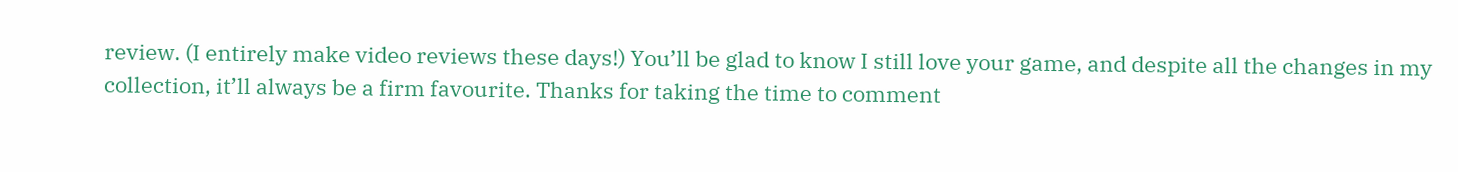review. (I entirely make video reviews these days!) You’ll be glad to know I still love your game, and despite all the changes in my collection, it’ll always be a firm favourite. Thanks for taking the time to comment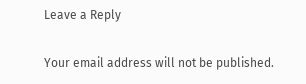Leave a Reply

Your email address will not be published.